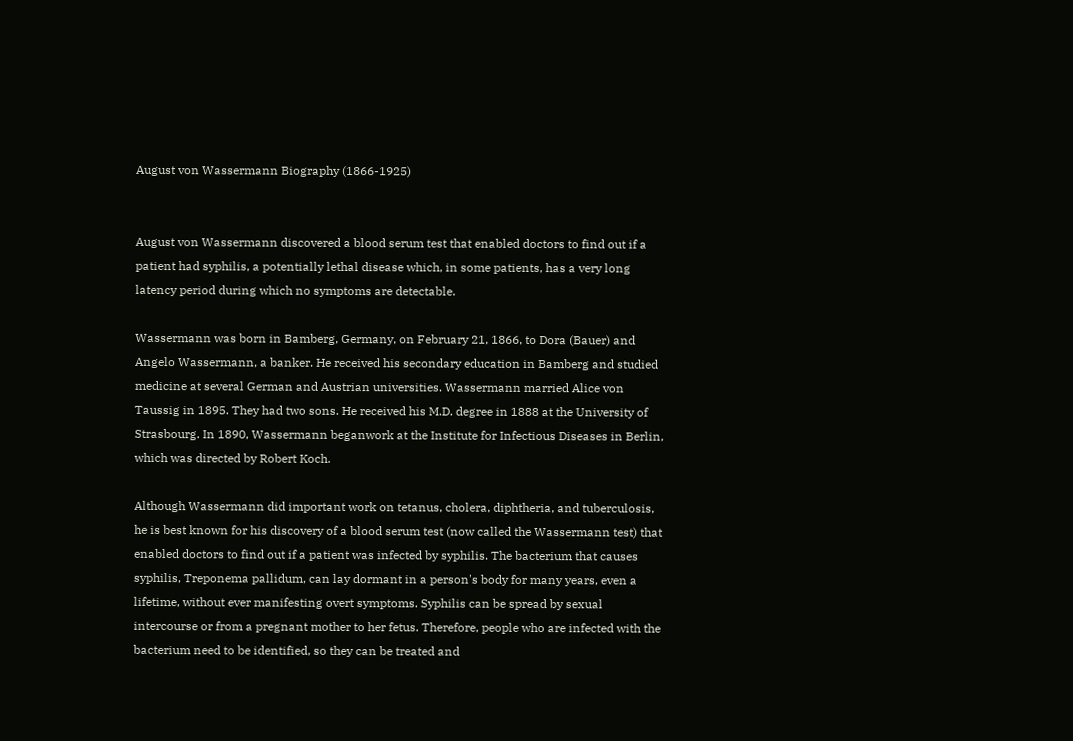August von Wassermann Biography (1866-1925)


August von Wassermann discovered a blood serum test that enabled doctors to find out if a patient had syphilis, a potentially lethal disease which, in some patients, has a very long latency period during which no symptoms are detectable.

Wassermann was born in Bamberg, Germany, on February 21, 1866, to Dora (Bauer) and Angelo Wassermann, a banker. He received his secondary education in Bamberg and studied medicine at several German and Austrian universities. Wassermann married Alice von Taussig in 1895. They had two sons. He received his M.D. degree in 1888 at the University of Strasbourg. In 1890, Wassermann beganwork at the Institute for Infectious Diseases in Berlin, which was directed by Robert Koch.

Although Wassermann did important work on tetanus, cholera, diphtheria, and tuberculosis, he is best known for his discovery of a blood serum test (now called the Wassermann test) that enabled doctors to find out if a patient was infected by syphilis. The bacterium that causes syphilis, Treponema pallidum, can lay dormant in a person's body for many years, even a lifetime, without ever manifesting overt symptoms. Syphilis can be spread by sexual intercourse or from a pregnant mother to her fetus. Therefore, people who are infected with the bacterium need to be identified, so they can be treated and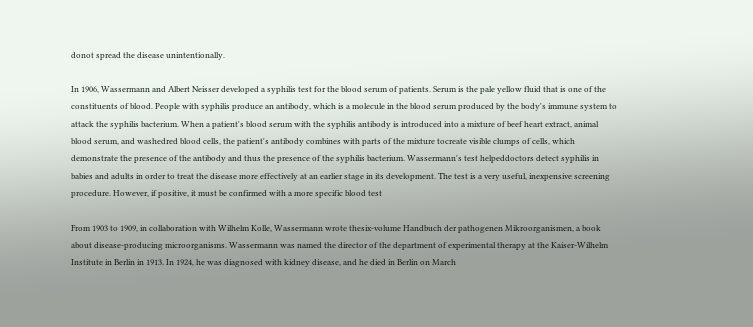donot spread the disease unintentionally.

In 1906, Wassermann and Albert Neisser developed a syphilis test for the blood serum of patients. Serum is the pale yellow fluid that is one of the constituents of blood. People with syphilis produce an antibody, which is a molecule in the blood serum produced by the body's immune system to attack the syphilis bacterium. When a patient's blood serum with the syphilis antibody is introduced into a mixture of beef heart extract, animal blood serum, and washedred blood cells, the patient's antibody combines with parts of the mixture tocreate visible clumps of cells, which demonstrate the presence of the antibody and thus the presence of the syphilis bacterium. Wassermann's test helpeddoctors detect syphilis in babies and adults in order to treat the disease more effectively at an earlier stage in its development. The test is a very useful, inexpensive screening procedure. However, if positive, it must be confirmed with a more specific blood test

From 1903 to 1909, in collaboration with Wilhelm Kolle, Wassermann wrote thesix-volume Handbuch der pathogenen Mikroorganismen, a book about disease-producing microorganisms. Wassermann was named the director of the department of experimental therapy at the Kaiser-Wilhelm Institute in Berlin in 1913. In 1924, he was diagnosed with kidney disease, and he died in Berlin on March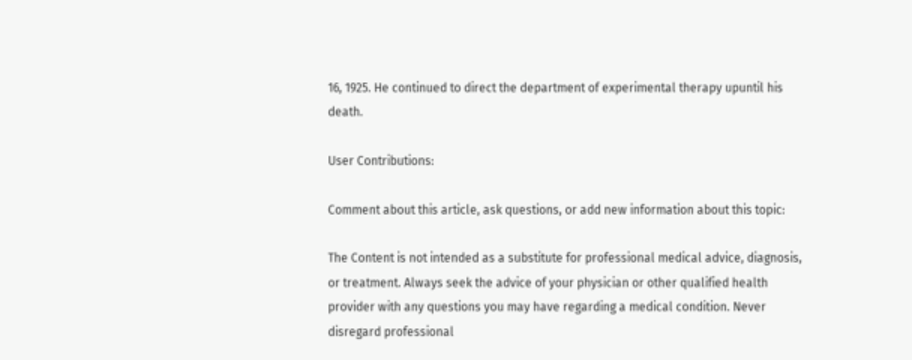16, 1925. He continued to direct the department of experimental therapy upuntil his death.

User Contributions:

Comment about this article, ask questions, or add new information about this topic:

The Content is not intended as a substitute for professional medical advice, diagnosis, or treatment. Always seek the advice of your physician or other qualified health provider with any questions you may have regarding a medical condition. Never disregard professional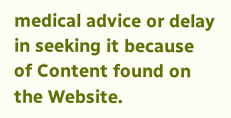medical advice or delay in seeking it because of Content found on the Website.